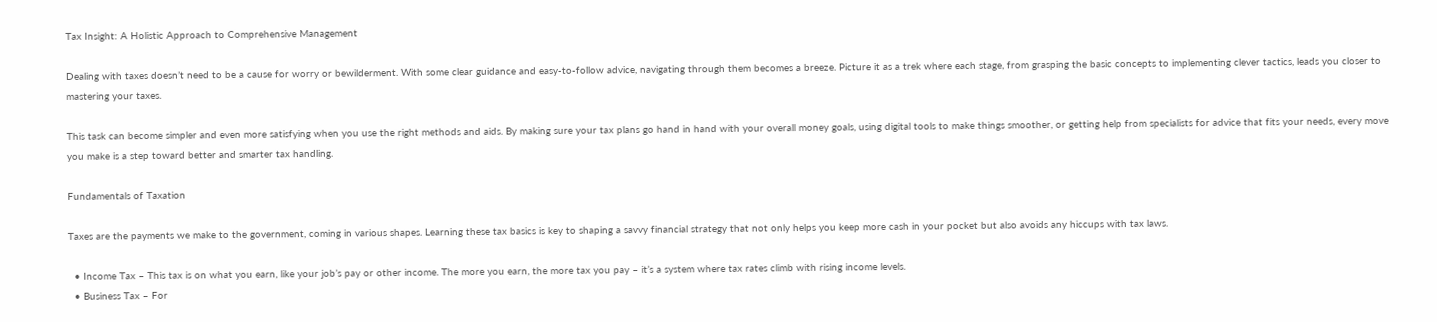Tax Insight: A Holistic Approach to Comprehensive Management

Dealing with taxes doesn’t need to be a cause for worry or bewilderment. With some clear guidance and easy-to-follow advice, navigating through them becomes a breeze. Picture it as a trek where each stage, from grasping the basic concepts to implementing clever tactics, leads you closer to mastering your taxes.

This task can become simpler and even more satisfying when you use the right methods and aids. By making sure your tax plans go hand in hand with your overall money goals, using digital tools to make things smoother, or getting help from specialists for advice that fits your needs, every move you make is a step toward better and smarter tax handling.

Fundamentals of Taxation

Taxes are the payments we make to the government, coming in various shapes. Learning these tax basics is key to shaping a savvy financial strategy that not only helps you keep more cash in your pocket but also avoids any hiccups with tax laws.

  • Income Tax – This tax is on what you earn, like your job’s pay or other income. The more you earn, the more tax you pay – it’s a system where tax rates climb with rising income levels.
  • Business Tax – For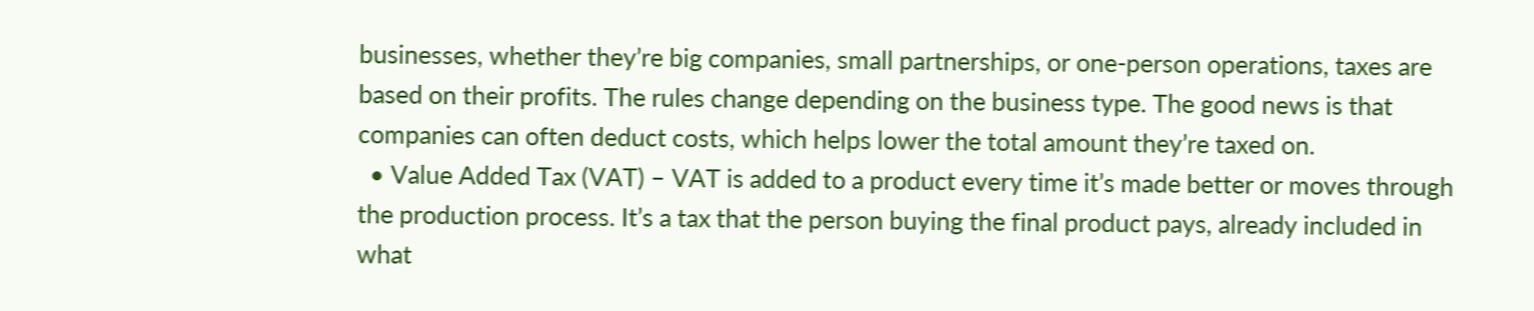businesses, whether they’re big companies, small partnerships, or one-person operations, taxes are based on their profits. The rules change depending on the business type. The good news is that companies can often deduct costs, which helps lower the total amount they’re taxed on.
  • Value Added Tax (VAT) – VAT is added to a product every time it’s made better or moves through the production process. It’s a tax that the person buying the final product pays, already included in what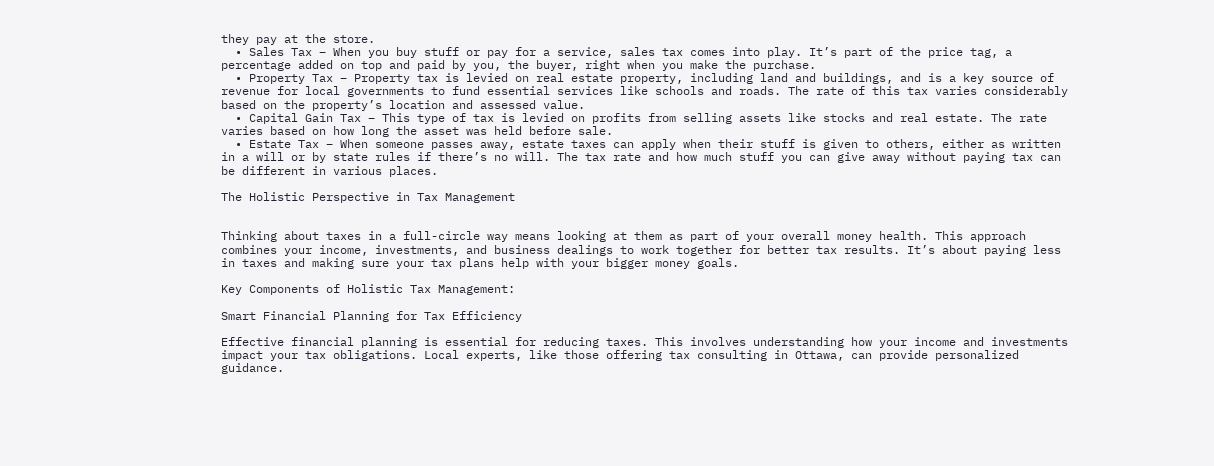they pay at the store.
  • Sales Tax – When you buy stuff or pay for a service, sales tax comes into play. It’s part of the price tag, a percentage added on top and paid by you, the buyer, right when you make the purchase.
  • Property Tax – Property tax is levied on real estate property, including land and buildings, and is a key source of revenue for local governments to fund essential services like schools and roads. The rate of this tax varies considerably based on the property’s location and assessed value.
  • Capital Gain Tax – This type of tax is levied on profits from selling assets like stocks and real estate. The rate varies based on how long the asset was held before sale.
  • Estate Tax – When someone passes away, estate taxes can apply when their stuff is given to others, either as written in a will or by state rules if there’s no will. The tax rate and how much stuff you can give away without paying tax can be different in various places.

The Holistic Perspective in Tax Management


Thinking about taxes in a full-circle way means looking at them as part of your overall money health. This approach combines your income, investments, and business dealings to work together for better tax results. It’s about paying less in taxes and making sure your tax plans help with your bigger money goals.

Key Components of Holistic Tax Management:

Smart Financial Planning for Tax Efficiency

Effective financial planning is essential for reducing taxes. This involves understanding how your income and investments impact your tax obligations. Local experts, like those offering tax consulting in Ottawa, can provide personalized guidance.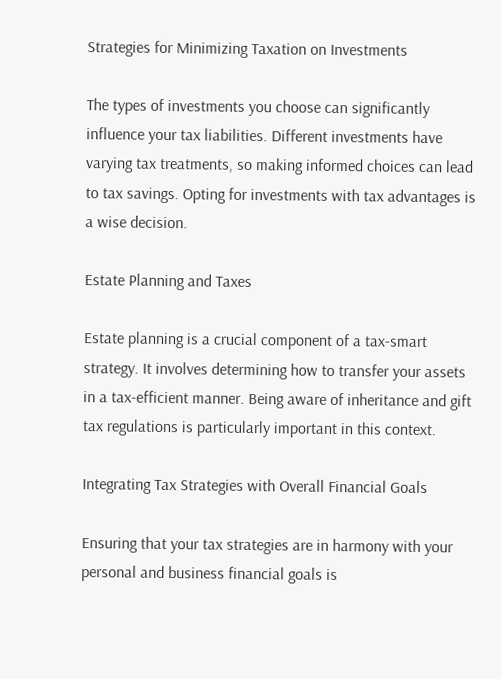Strategies for Minimizing Taxation on Investments

The types of investments you choose can significantly influence your tax liabilities. Different investments have varying tax treatments, so making informed choices can lead to tax savings. Opting for investments with tax advantages is a wise decision.

Estate Planning and Taxes

Estate planning is a crucial component of a tax-smart strategy. It involves determining how to transfer your assets in a tax-efficient manner. Being aware of inheritance and gift tax regulations is particularly important in this context.

Integrating Tax Strategies with Overall Financial Goals

Ensuring that your tax strategies are in harmony with your personal and business financial goals is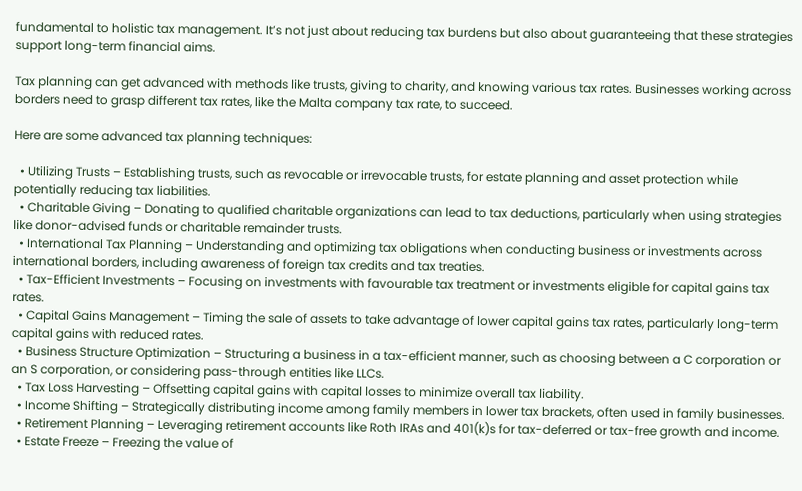fundamental to holistic tax management. It’s not just about reducing tax burdens but also about guaranteeing that these strategies support long-term financial aims.

Tax planning can get advanced with methods like trusts, giving to charity, and knowing various tax rates. Businesses working across borders need to grasp different tax rates, like the Malta company tax rate, to succeed.

Here are some advanced tax planning techniques:

  • Utilizing Trusts – Establishing trusts, such as revocable or irrevocable trusts, for estate planning and asset protection while potentially reducing tax liabilities.
  • Charitable Giving – Donating to qualified charitable organizations can lead to tax deductions, particularly when using strategies like donor-advised funds or charitable remainder trusts.
  • International Tax Planning – Understanding and optimizing tax obligations when conducting business or investments across international borders, including awareness of foreign tax credits and tax treaties.
  • Tax-Efficient Investments – Focusing on investments with favourable tax treatment or investments eligible for capital gains tax rates.
  • Capital Gains Management – Timing the sale of assets to take advantage of lower capital gains tax rates, particularly long-term capital gains with reduced rates.
  • Business Structure Optimization – Structuring a business in a tax-efficient manner, such as choosing between a C corporation or an S corporation, or considering pass-through entities like LLCs.
  • Tax Loss Harvesting – Offsetting capital gains with capital losses to minimize overall tax liability.
  • Income Shifting – Strategically distributing income among family members in lower tax brackets, often used in family businesses.
  • Retirement Planning – Leveraging retirement accounts like Roth IRAs and 401(k)s for tax-deferred or tax-free growth and income.
  • Estate Freeze – Freezing the value of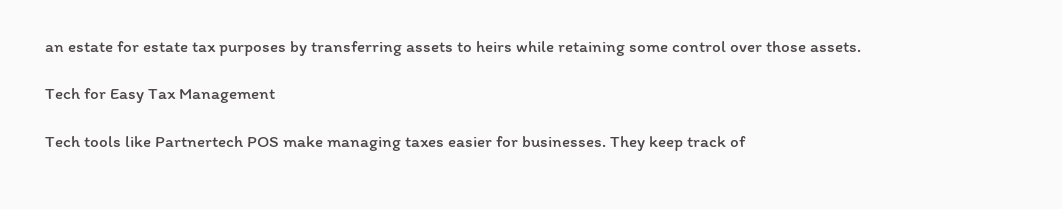an estate for estate tax purposes by transferring assets to heirs while retaining some control over those assets.

Tech for Easy Tax Management

Tech tools like Partnertech POS make managing taxes easier for businesses. They keep track of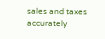sales and taxes accurately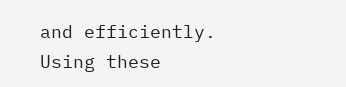and efficiently. Using these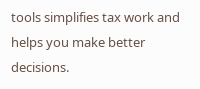tools simplifies tax work and helps you make better decisions.